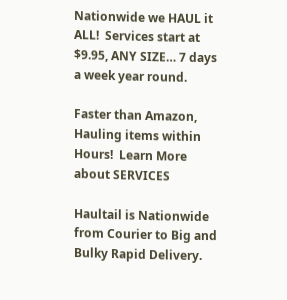Nationwide we HAUL it ALL!  Services start at $9.95, ANY SIZE… 7 days a week year round.

Faster than Amazon, Hauling items within Hours!  Learn More about SERVICES

Haultail is Nationwide from Courier to Big and Bulky Rapid Delivery.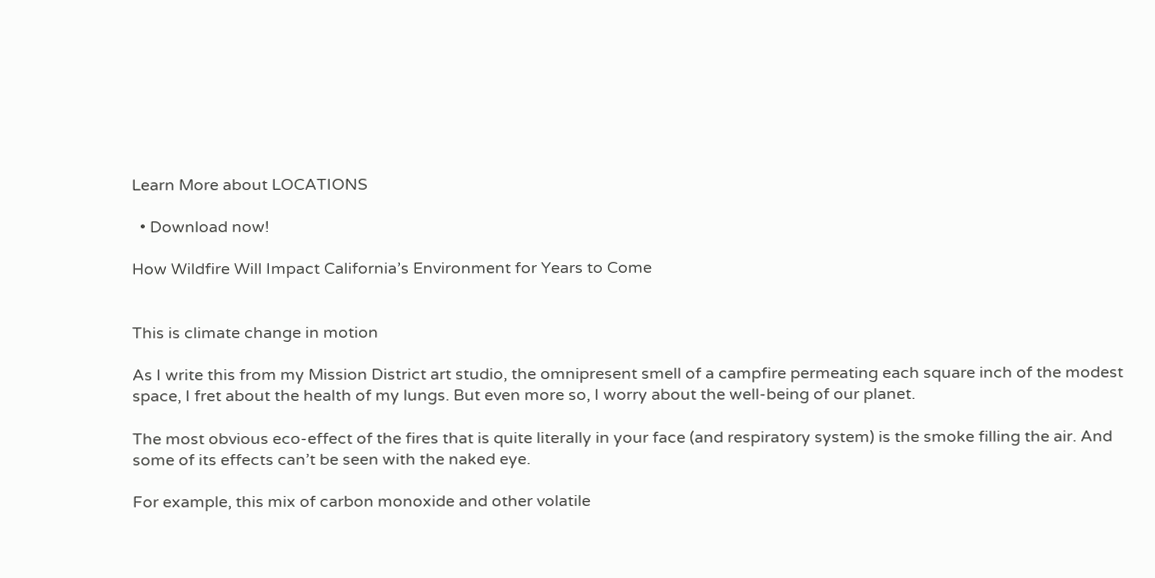Learn More about LOCATIONS

  • Download now!

How Wildfire Will Impact California’s Environment for Years to Come


This is climate change in motion

As I write this from my Mission District art studio, the omnipresent smell of a campfire permeating each square inch of the modest space, I fret about the health of my lungs. But even more so, I worry about the well-being of our planet.

The most obvious eco-effect of the fires that is quite literally in your face (and respiratory system) is the smoke filling the air. And some of its effects can’t be seen with the naked eye.

For example, this mix of carbon monoxide and other volatile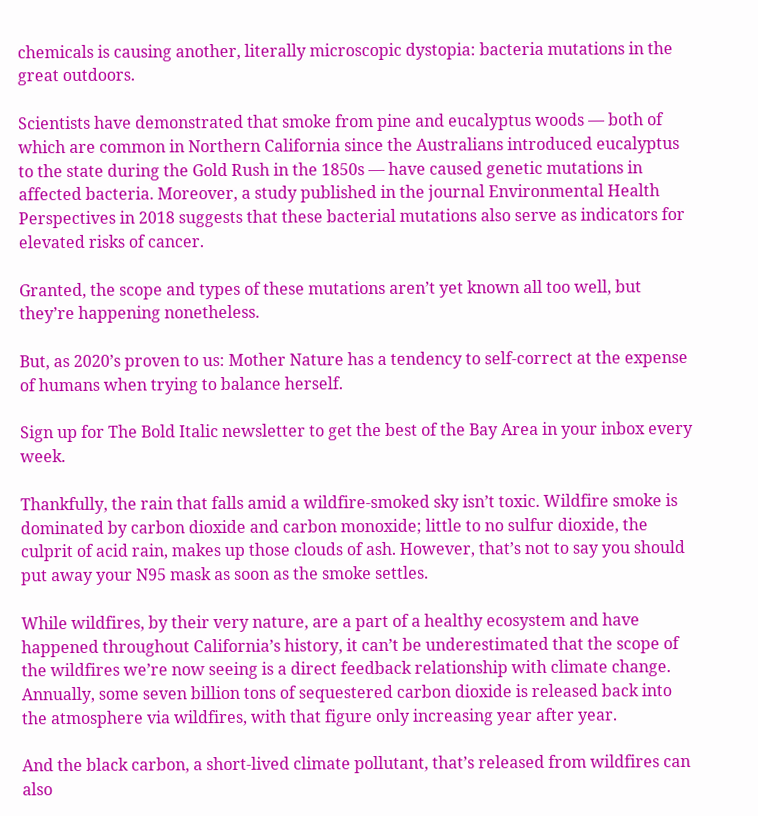chemicals is causing another, literally microscopic dystopia: bacteria mutations in the great outdoors.

Scientists have demonstrated that smoke from pine and eucalyptus woods — both of which are common in Northern California since the Australians introduced eucalyptus to the state during the Gold Rush in the 1850s — have caused genetic mutations in affected bacteria. Moreover, a study published in the journal Environmental Health Perspectives in 2018 suggests that these bacterial mutations also serve as indicators for elevated risks of cancer.

Granted, the scope and types of these mutations aren’t yet known all too well, but they’re happening nonetheless.

But, as 2020’s proven to us: Mother Nature has a tendency to self-correct at the expense of humans when trying to balance herself.

Sign up for The Bold Italic newsletter to get the best of the Bay Area in your inbox every week.

Thankfully, the rain that falls amid a wildfire-smoked sky isn’t toxic. Wildfire smoke is dominated by carbon dioxide and carbon monoxide; little to no sulfur dioxide, the culprit of acid rain, makes up those clouds of ash. However, that’s not to say you should put away your N95 mask as soon as the smoke settles.

While wildfires, by their very nature, are a part of a healthy ecosystem and have happened throughout California’s history, it can’t be underestimated that the scope of the wildfires we’re now seeing is a direct feedback relationship with climate change. Annually, some seven billion tons of sequestered carbon dioxide is released back into the atmosphere via wildfires, with that figure only increasing year after year.

And the black carbon, a short-lived climate pollutant, that’s released from wildfires can also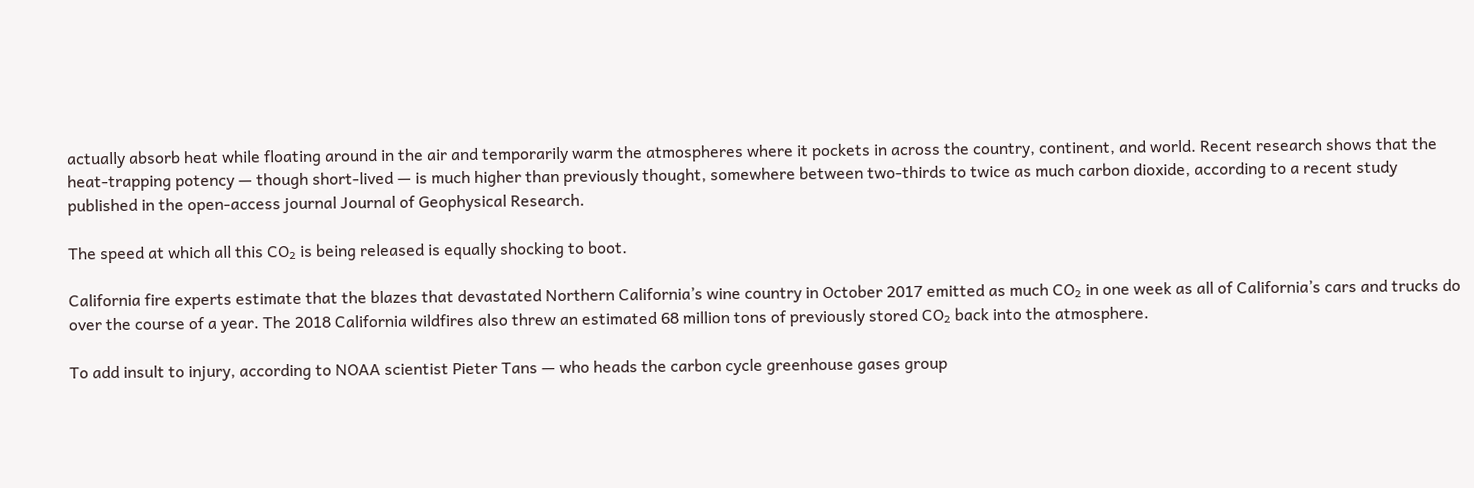actually absorb heat while floating around in the air and temporarily warm the atmospheres where it pockets in across the country, continent, and world. Recent research shows that the heat-trapping potency — though short-lived — is much higher than previously thought, somewhere between two-thirds to twice as much carbon dioxide, according to a recent study published in the open-access journal Journal of Geophysical Research.

The speed at which all this CO₂ is being released is equally shocking to boot.

California fire experts estimate that the blazes that devastated Northern California’s wine country in October 2017 emitted as much CO₂ in one week as all of California’s cars and trucks do over the course of a year. The 2018 California wildfires also threw an estimated 68 million tons of previously stored CO₂ back into the atmosphere.

To add insult to injury, according to NOAA scientist Pieter Tans — who heads the carbon cycle greenhouse gases group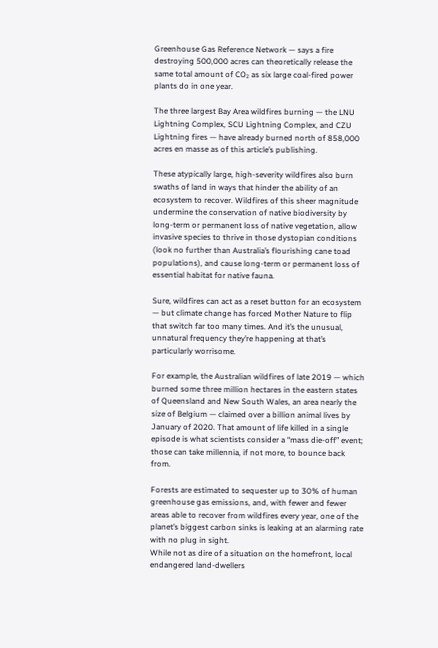Greenhouse Gas Reference Network — says a fire destroying 500,000 acres can theoretically release the same total amount of CO₂ as six large coal-fired power plants do in one year.

The three largest Bay Area wildfires burning — the LNU Lightning Complex, SCU Lightning Complex, and CZU Lightning fires — have already burned north of 858,000 acres en masse as of this article’s publishing.

These atypically large, high-severity wildfires also burn swaths of land in ways that hinder the ability of an ecosystem to recover. Wildfires of this sheer magnitude undermine the conservation of native biodiversity by long-term or permanent loss of native vegetation, allow invasive species to thrive in those dystopian conditions (look no further than Australia’s flourishing cane toad populations), and cause long-term or permanent loss of essential habitat for native fauna.

Sure, wildfires can act as a reset button for an ecosystem — but climate change has forced Mother Nature to flip that switch far too many times. And it’s the unusual, unnatural frequency they’re happening at that’s particularly worrisome.

For example, the Australian wildfires of late 2019 — which burned some three million hectares in the eastern states of Queensland and New South Wales, an area nearly the size of Belgium — claimed over a billion animal lives by January of 2020. That amount of life killed in a single episode is what scientists consider a “mass die-off” event; those can take millennia, if not more, to bounce back from.

Forests are estimated to sequester up to 30% of human greenhouse gas emissions, and, with fewer and fewer areas able to recover from wildfires every year, one of the planet’s biggest carbon sinks is leaking at an alarming rate with no plug in sight.
While not as dire of a situation on the homefront, local endangered land-dwellers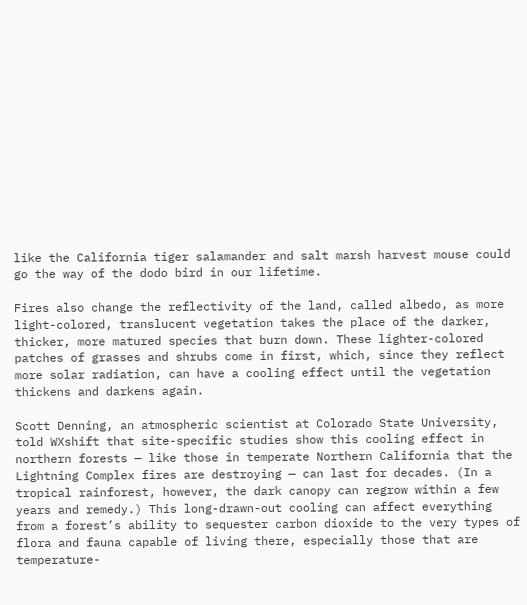like the California tiger salamander and salt marsh harvest mouse could go the way of the dodo bird in our lifetime.

Fires also change the reflectivity of the land, called albedo, as more light-colored, translucent vegetation takes the place of the darker, thicker, more matured species that burn down. These lighter-colored patches of grasses and shrubs come in first, which, since they reflect more solar radiation, can have a cooling effect until the vegetation thickens and darkens again.

Scott Denning, an atmospheric scientist at Colorado State University, told WXshift that site-specific studies show this cooling effect in northern forests — like those in temperate Northern California that the Lightning Complex fires are destroying — can last for decades. (In a tropical rainforest, however, the dark canopy can regrow within a few years and remedy.) This long-drawn-out cooling can affect everything from a forest’s ability to sequester carbon dioxide to the very types of flora and fauna capable of living there, especially those that are temperature-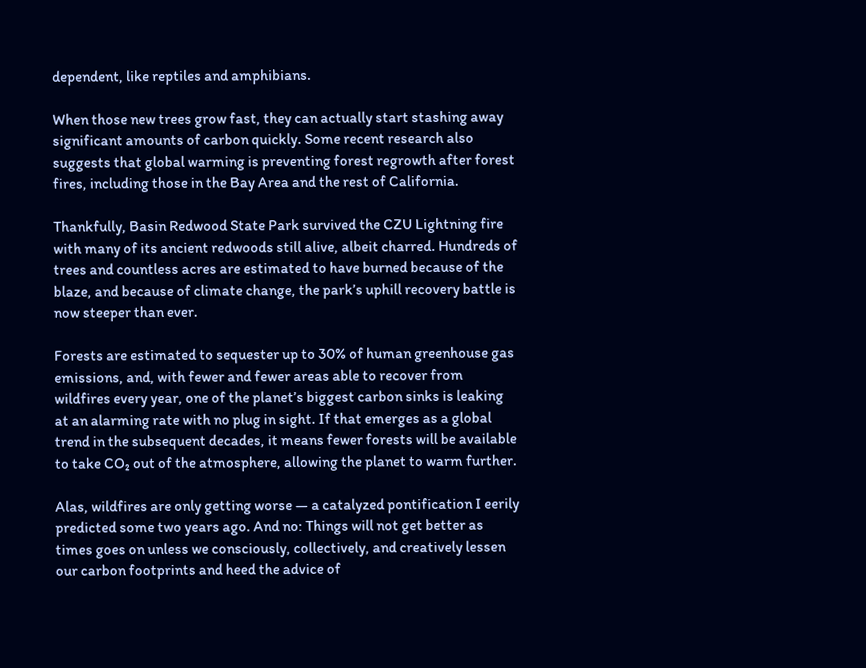dependent, like reptiles and amphibians.

When those new trees grow fast, they can actually start stashing away significant amounts of carbon quickly. Some recent research also suggests that global warming is preventing forest regrowth after forest fires, including those in the Bay Area and the rest of California.

Thankfully, Basin Redwood State Park survived the CZU Lightning fire with many of its ancient redwoods still alive, albeit charred. Hundreds of trees and countless acres are estimated to have burned because of the blaze, and because of climate change, the park’s uphill recovery battle is now steeper than ever.

Forests are estimated to sequester up to 30% of human greenhouse gas emissions, and, with fewer and fewer areas able to recover from wildfires every year, one of the planet’s biggest carbon sinks is leaking at an alarming rate with no plug in sight. If that emerges as a global trend in the subsequent decades, it means fewer forests will be available to take CO₂ out of the atmosphere, allowing the planet to warm further.

Alas, wildfires are only getting worse — a catalyzed pontification I eerily predicted some two years ago. And no: Things will not get better as times goes on unless we consciously, collectively, and creatively lessen our carbon footprints and heed the advice of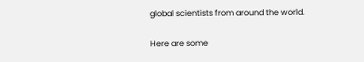global scientists from around the world.

Here are some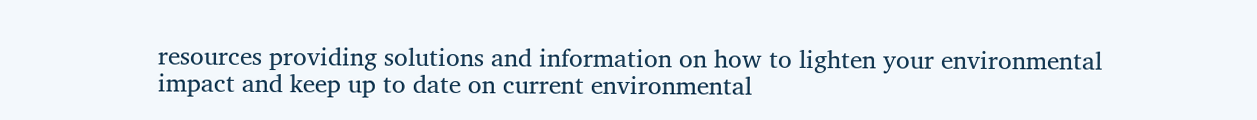resources providing solutions and information on how to lighten your environmental impact and keep up to date on current environmental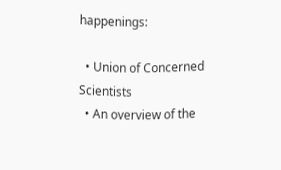happenings:

  • Union of Concerned Scientists
  • An overview of the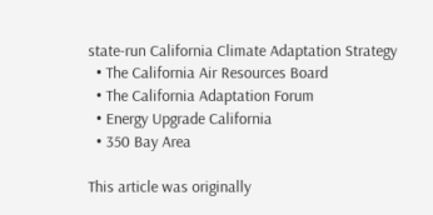state-run California Climate Adaptation Strategy
  • The California Air Resources Board
  • The California Adaptation Forum
  • Energy Upgrade California
  • 350 Bay Area

This article was originally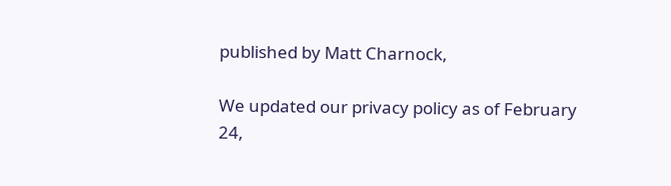published by Matt Charnock,

We updated our privacy policy as of February 24,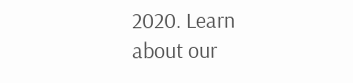2020. Learn about our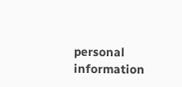personal information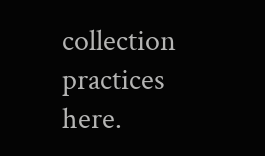collection practices here.